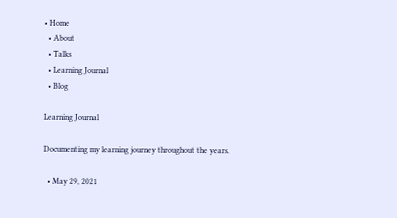• Home
  • About
  • Talks
  • Learning Journal
  • Blog

Learning Journal

Documenting my learning journey throughout the years.

  • May 29, 2021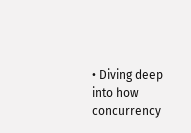• Diving deep into how concurrency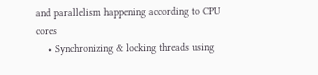and parallelism happening according to CPU cores
    • Synchronizing & locking threads using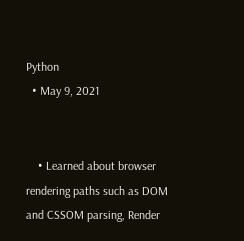Python
  • May 9, 2021


    • Learned about browser rendering paths such as DOM and CSSOM parsing, Render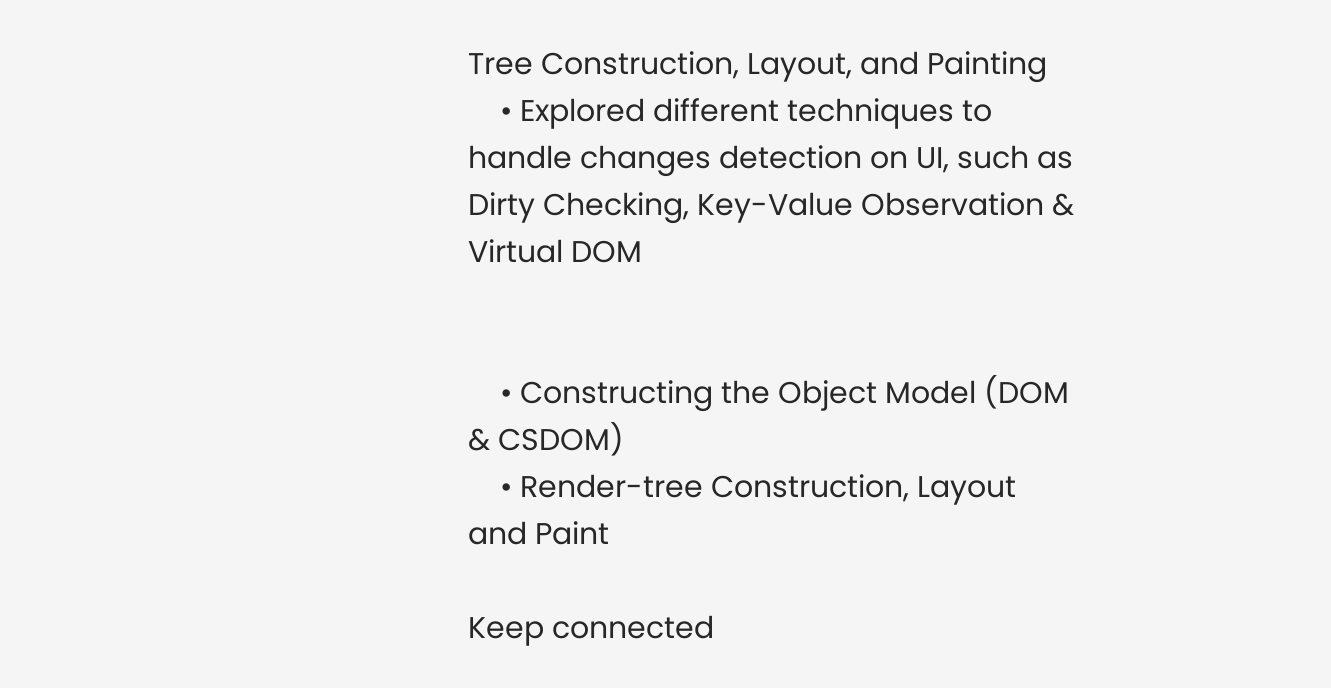Tree Construction, Layout, and Painting
    • Explored different techniques to handle changes detection on UI, such as Dirty Checking, Key-Value Observation & Virtual DOM


    • Constructing the Object Model (DOM & CSDOM)
    • Render-tree Construction, Layout and Paint

Keep connected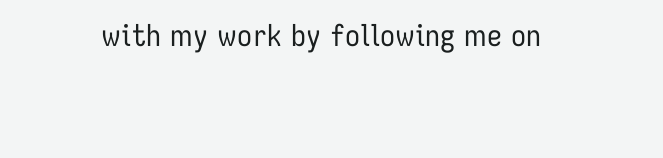with my work by following me on